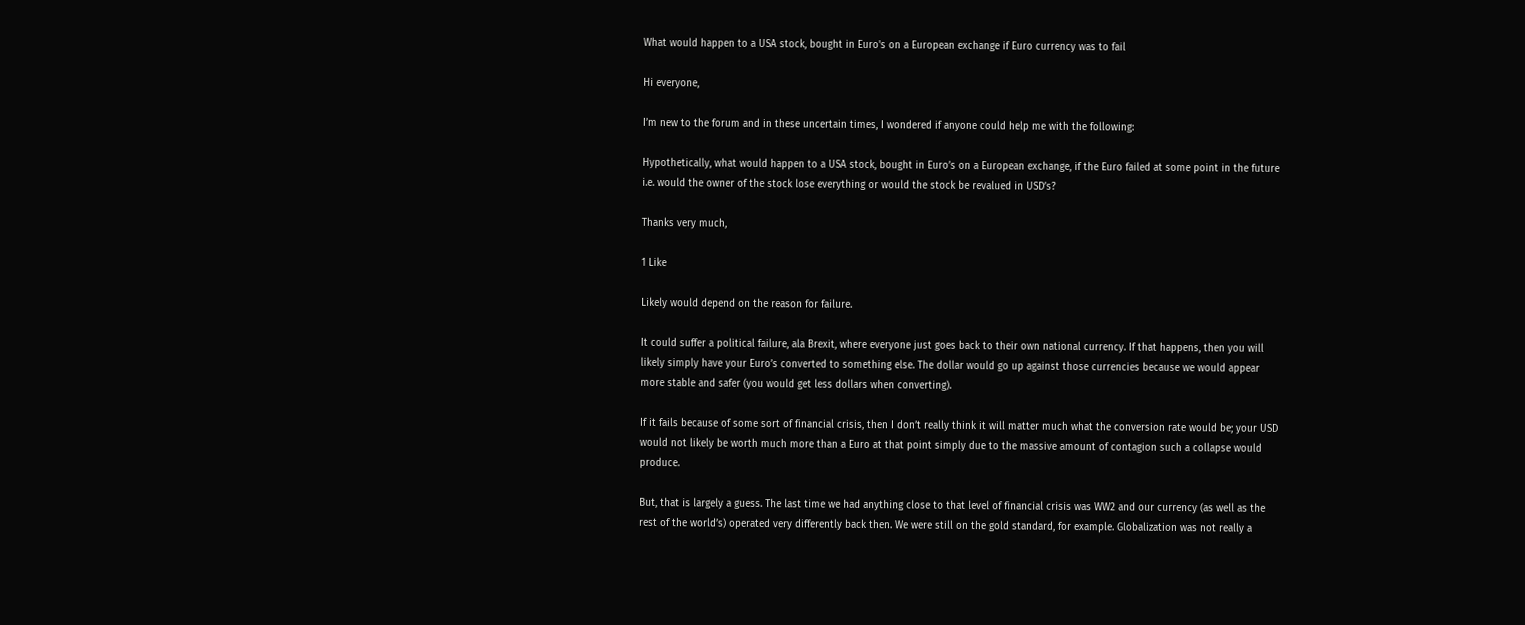What would happen to a USA stock, bought in Euro's on a European exchange if Euro currency was to fail

Hi everyone,

I’m new to the forum and in these uncertain times, I wondered if anyone could help me with the following:

Hypothetically, what would happen to a USA stock, bought in Euro’s on a European exchange, if the Euro failed at some point in the future i.e. would the owner of the stock lose everything or would the stock be revalued in USD’s?

Thanks very much,

1 Like

Likely would depend on the reason for failure.

It could suffer a political failure, ala Brexit, where everyone just goes back to their own national currency. If that happens, then you will likely simply have your Euro’s converted to something else. The dollar would go up against those currencies because we would appear more stable and safer (you would get less dollars when converting).

If it fails because of some sort of financial crisis, then I don’t really think it will matter much what the conversion rate would be; your USD would not likely be worth much more than a Euro at that point simply due to the massive amount of contagion such a collapse would produce.

But, that is largely a guess. The last time we had anything close to that level of financial crisis was WW2 and our currency (as well as the rest of the world’s) operated very differently back then. We were still on the gold standard, for example. Globalization was not really a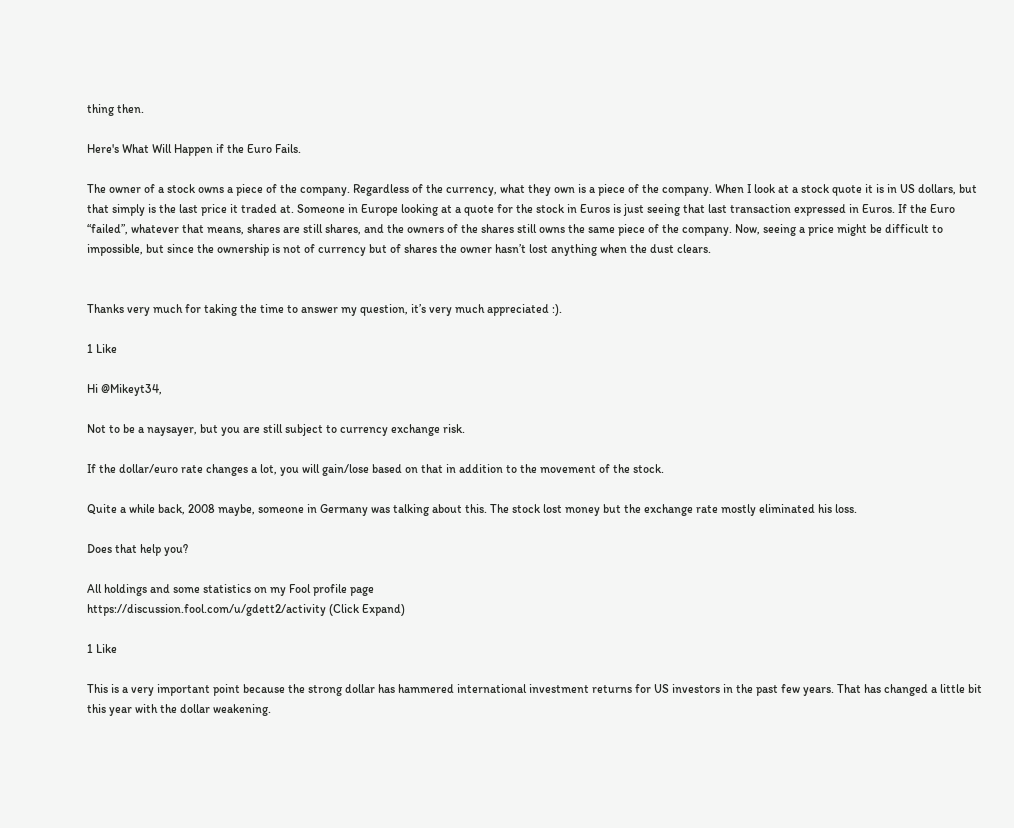thing then.

Here's What Will Happen if the Euro Fails.

The owner of a stock owns a piece of the company. Regardless of the currency, what they own is a piece of the company. When I look at a stock quote it is in US dollars, but that simply is the last price it traded at. Someone in Europe looking at a quote for the stock in Euros is just seeing that last transaction expressed in Euros. If the Euro “failed”, whatever that means, shares are still shares, and the owners of the shares still owns the same piece of the company. Now, seeing a price might be difficult to impossible, but since the ownership is not of currency but of shares the owner hasn’t lost anything when the dust clears.


Thanks very much for taking the time to answer my question, it’s very much appreciated :).

1 Like

Hi @Mikeyt34,

Not to be a naysayer, but you are still subject to currency exchange risk.

If the dollar/euro rate changes a lot, you will gain/lose based on that in addition to the movement of the stock.

Quite a while back, 2008 maybe, someone in Germany was talking about this. The stock lost money but the exchange rate mostly eliminated his loss.

Does that help you?

All holdings and some statistics on my Fool profile page
https://discussion.fool.com/u/gdett2/activity (Click Expand)

1 Like

This is a very important point because the strong dollar has hammered international investment returns for US investors in the past few years. That has changed a little bit this year with the dollar weakening.